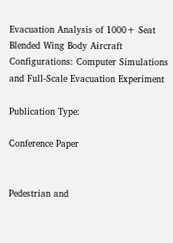Evacuation Analysis of 1000+ Seat Blended Wing Body Aircraft Configurations: Computer Simulations and Full-Scale Evacuation Experiment

Publication Type:

Conference Paper


Pedestrian and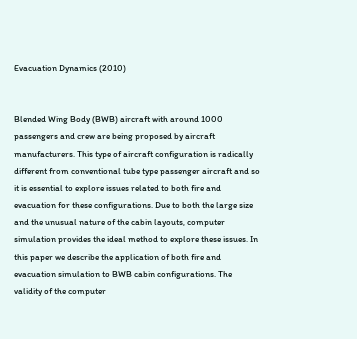Evacuation Dynamics (2010)


Blended Wing Body (BWB) aircraft with around 1000 passengers and crew are being proposed by aircraft manufacturers. This type of aircraft configuration is radically different from conventional tube type passenger aircraft and so it is essential to explore issues related to both fire and evacuation for these configurations. Due to both the large size and the unusual nature of the cabin layouts, computer simulation provides the ideal method to explore these issues. In this paper we describe the application of both fire and evacuation simulation to BWB cabin configurations. The validity of the computer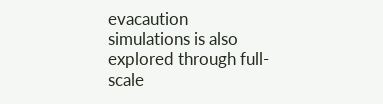evacaution simulations is also explored through full-scale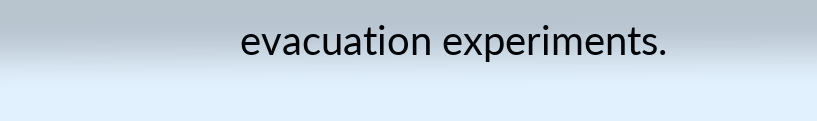evacuation experiments.